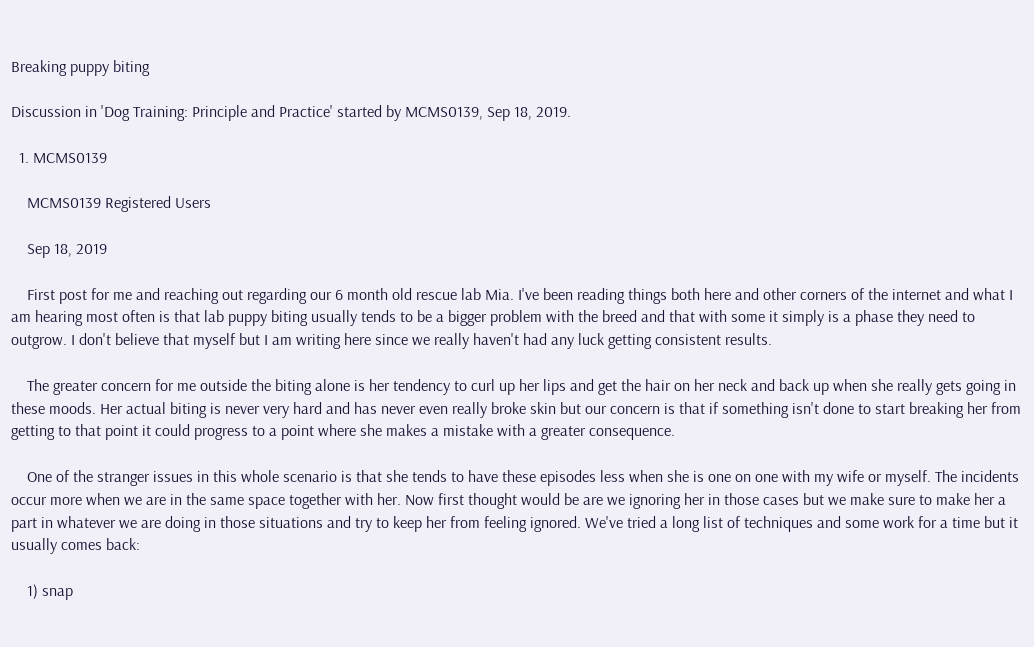Breaking puppy biting

Discussion in 'Dog Training: Principle and Practice' started by MCMS0139, Sep 18, 2019.

  1. MCMS0139

    MCMS0139 Registered Users

    Sep 18, 2019

    First post for me and reaching out regarding our 6 month old rescue lab Mia. I've been reading things both here and other corners of the internet and what I am hearing most often is that lab puppy biting usually tends to be a bigger problem with the breed and that with some it simply is a phase they need to outgrow. I don't believe that myself but I am writing here since we really haven't had any luck getting consistent results.

    The greater concern for me outside the biting alone is her tendency to curl up her lips and get the hair on her neck and back up when she really gets going in these moods. Her actual biting is never very hard and has never even really broke skin but our concern is that if something isn't done to start breaking her from getting to that point it could progress to a point where she makes a mistake with a greater consequence.

    One of the stranger issues in this whole scenario is that she tends to have these episodes less when she is one on one with my wife or myself. The incidents occur more when we are in the same space together with her. Now first thought would be are we ignoring her in those cases but we make sure to make her a part in whatever we are doing in those situations and try to keep her from feeling ignored. We've tried a long list of techniques and some work for a time but it usually comes back:

    1) snap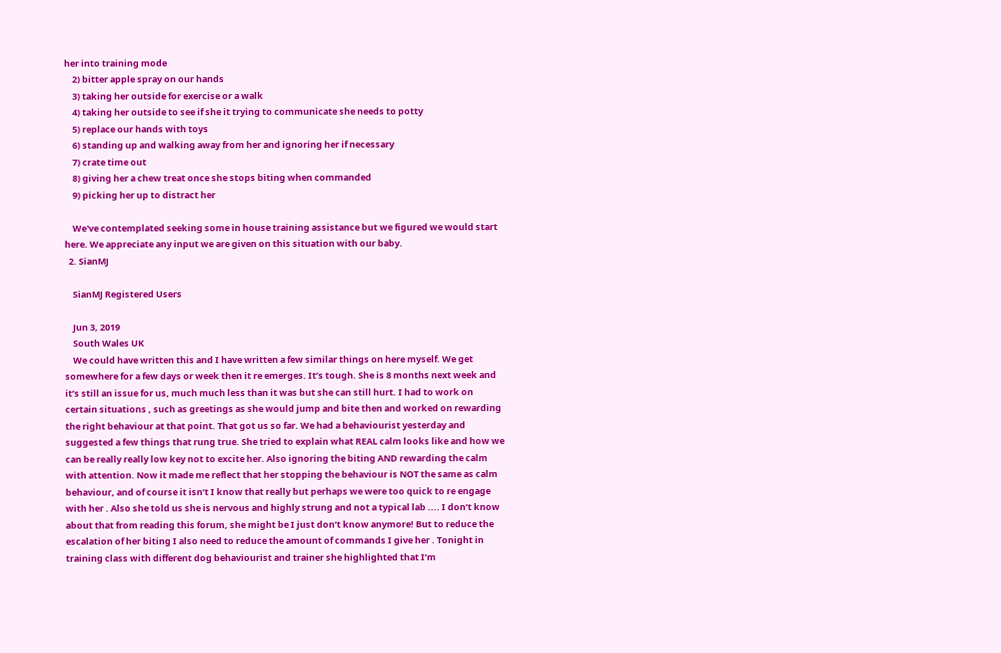her into training mode
    2) bitter apple spray on our hands
    3) taking her outside for exercise or a walk
    4) taking her outside to see if she it trying to communicate she needs to potty
    5) replace our hands with toys
    6) standing up and walking away from her and ignoring her if necessary
    7) crate time out
    8) giving her a chew treat once she stops biting when commanded
    9) picking her up to distract her

    We've contemplated seeking some in house training assistance but we figured we would start here. We appreciate any input we are given on this situation with our baby.
  2. SianMJ

    SianMJ Registered Users

    Jun 3, 2019
    South Wales UK
    We could have written this and I have written a few similar things on here myself. We get somewhere for a few days or week then it re emerges. It’s tough. She is 8 months next week and it’s still an issue for us, much much less than it was but she can still hurt. I had to work on certain situations , such as greetings as she would jump and bite then and worked on rewarding the right behaviour at that point. That got us so far. We had a behaviourist yesterday and suggested a few things that rung true. She tried to explain what REAL calm looks like and how we can be really really low key not to excite her. Also ignoring the biting AND rewarding the calm with attention. Now it made me reflect that her stopping the behaviour is NOT the same as calm behaviour, and of course it isn’t I know that really but perhaps we were too quick to re engage with her . Also she told us she is nervous and highly strung and not a typical lab .... I don’t know about that from reading this forum, she might be I just don’t know anymore! But to reduce the escalation of her biting I also need to reduce the amount of commands I give her . Tonight in training class with different dog behaviourist and trainer she highlighted that I’m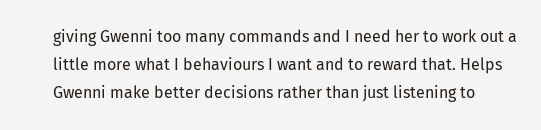giving Gwenni too many commands and I need her to work out a little more what I behaviours I want and to reward that. Helps Gwenni make better decisions rather than just listening to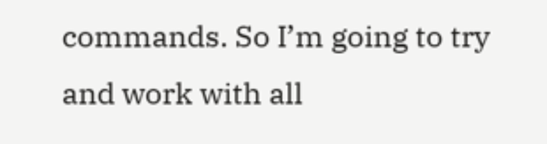commands. So I’m going to try and work with all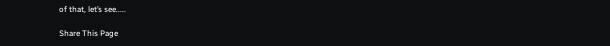of that, let’s see.....

Share This Page